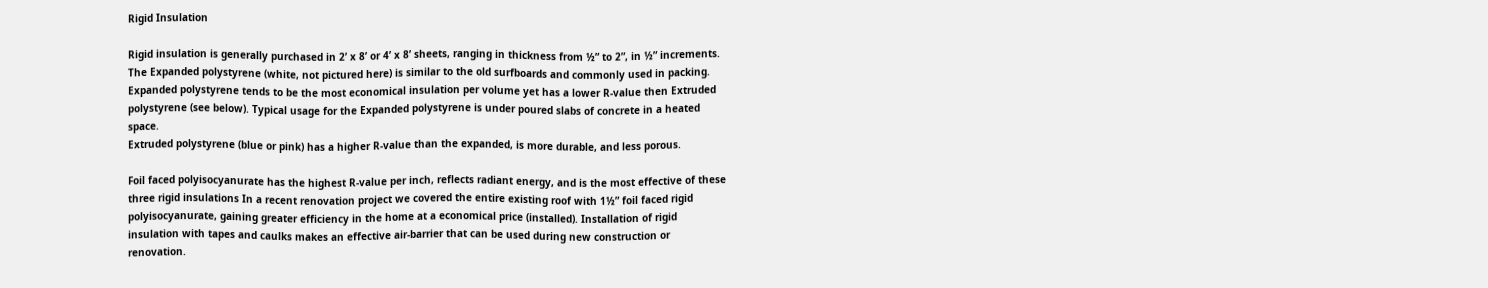Rigid Insulation

Rigid insulation is generally purchased in 2’ x 8’ or 4’ x 8’ sheets, ranging in thickness from ½” to 2”, in ½” increments. The Expanded polystyrene (white, not pictured here) is similar to the old surfboards and commonly used in packing. Expanded polystyrene tends to be the most economical insulation per volume yet has a lower R-value then Extruded polystyrene (see below). Typical usage for the Expanded polystyrene is under poured slabs of concrete in a heated space.
Extruded polystyrene (blue or pink) has a higher R-value than the expanded, is more durable, and less porous.

Foil faced polyisocyanurate has the highest R-value per inch, reflects radiant energy, and is the most effective of these three rigid insulations In a recent renovation project we covered the entire existing roof with 1½” foil faced rigid polyisocyanurate, gaining greater efficiency in the home at a economical price (installed). Installation of rigid insulation with tapes and caulks makes an effective air-barrier that can be used during new construction or renovation.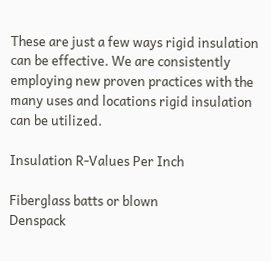These are just a few ways rigid insulation can be effective. We are consistently employing new proven practices with the many uses and locations rigid insulation can be utilized.

Insulation R-Values Per Inch

Fiberglass batts or blown
Denspack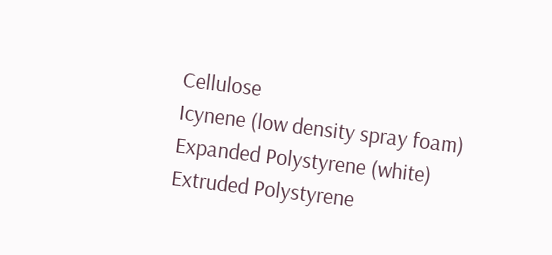Cellulose
Icynene (low density spray foam)
Expanded Polystyrene (white)
Extruded Polystyrene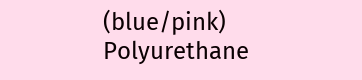(blue/pink)
Polyurethane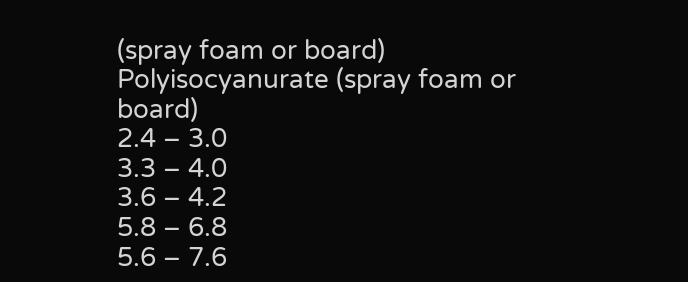(spray foam or board)
Polyisocyanurate (spray foam or board)
2.4 – 3.0
3.3 – 4.0
3.6 – 4.2
5.8 – 6.8
5.6 – 7.6